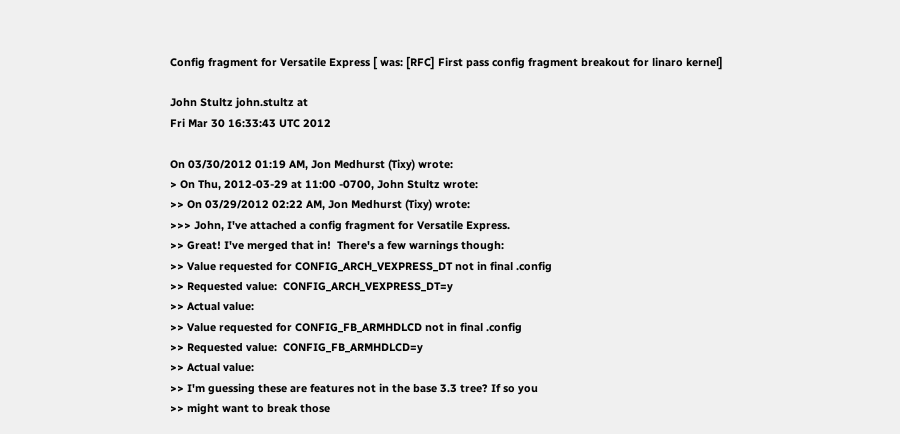Config fragment for Versatile Express [ was: [RFC] First pass config fragment breakout for linaro kernel]

John Stultz john.stultz at
Fri Mar 30 16:33:43 UTC 2012

On 03/30/2012 01:19 AM, Jon Medhurst (Tixy) wrote:
> On Thu, 2012-03-29 at 11:00 -0700, John Stultz wrote:
>> On 03/29/2012 02:22 AM, Jon Medhurst (Tixy) wrote:
>>> John, I've attached a config fragment for Versatile Express.
>> Great! I've merged that in!  There's a few warnings though:
>> Value requested for CONFIG_ARCH_VEXPRESS_DT not in final .config
>> Requested value:  CONFIG_ARCH_VEXPRESS_DT=y
>> Actual value:
>> Value requested for CONFIG_FB_ARMHDLCD not in final .config
>> Requested value:  CONFIG_FB_ARMHDLCD=y
>> Actual value:
>> I'm guessing these are features not in the base 3.3 tree? If so you
>> might want to break those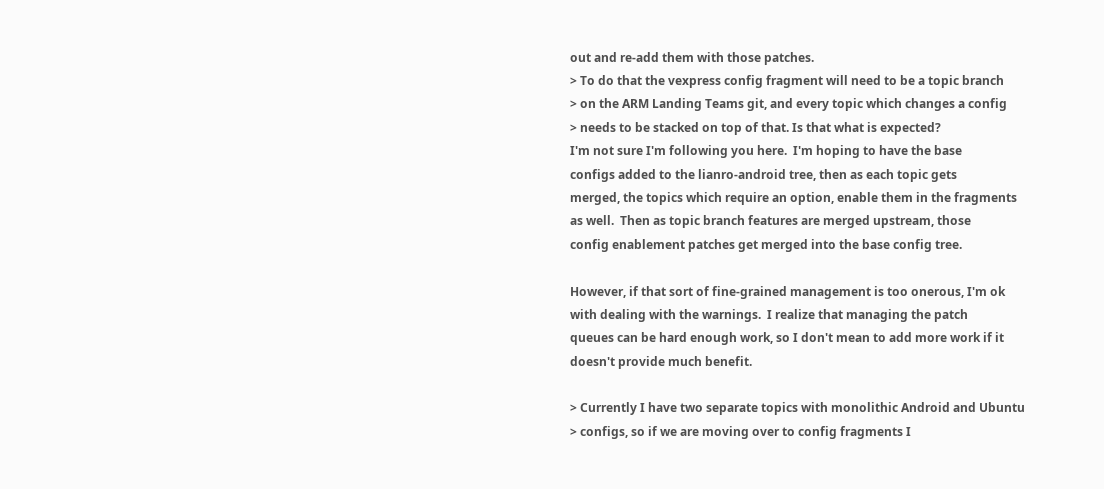out and re-add them with those patches.
> To do that the vexpress config fragment will need to be a topic branch
> on the ARM Landing Teams git, and every topic which changes a config
> needs to be stacked on top of that. Is that what is expected?
I'm not sure I'm following you here.  I'm hoping to have the base
configs added to the lianro-android tree, then as each topic gets
merged, the topics which require an option, enable them in the fragments
as well.  Then as topic branch features are merged upstream, those
config enablement patches get merged into the base config tree.

However, if that sort of fine-grained management is too onerous, I'm ok
with dealing with the warnings.  I realize that managing the patch
queues can be hard enough work, so I don't mean to add more work if it
doesn't provide much benefit.

> Currently I have two separate topics with monolithic Android and Ubuntu
> configs, so if we are moving over to config fragments I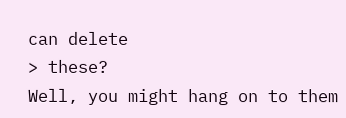can delete
> these?
Well, you might hang on to them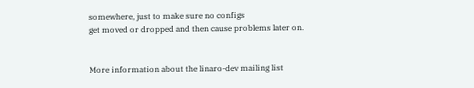somewhere, just to make sure no configs
get moved or dropped and then cause problems later on.


More information about the linaro-dev mailing list